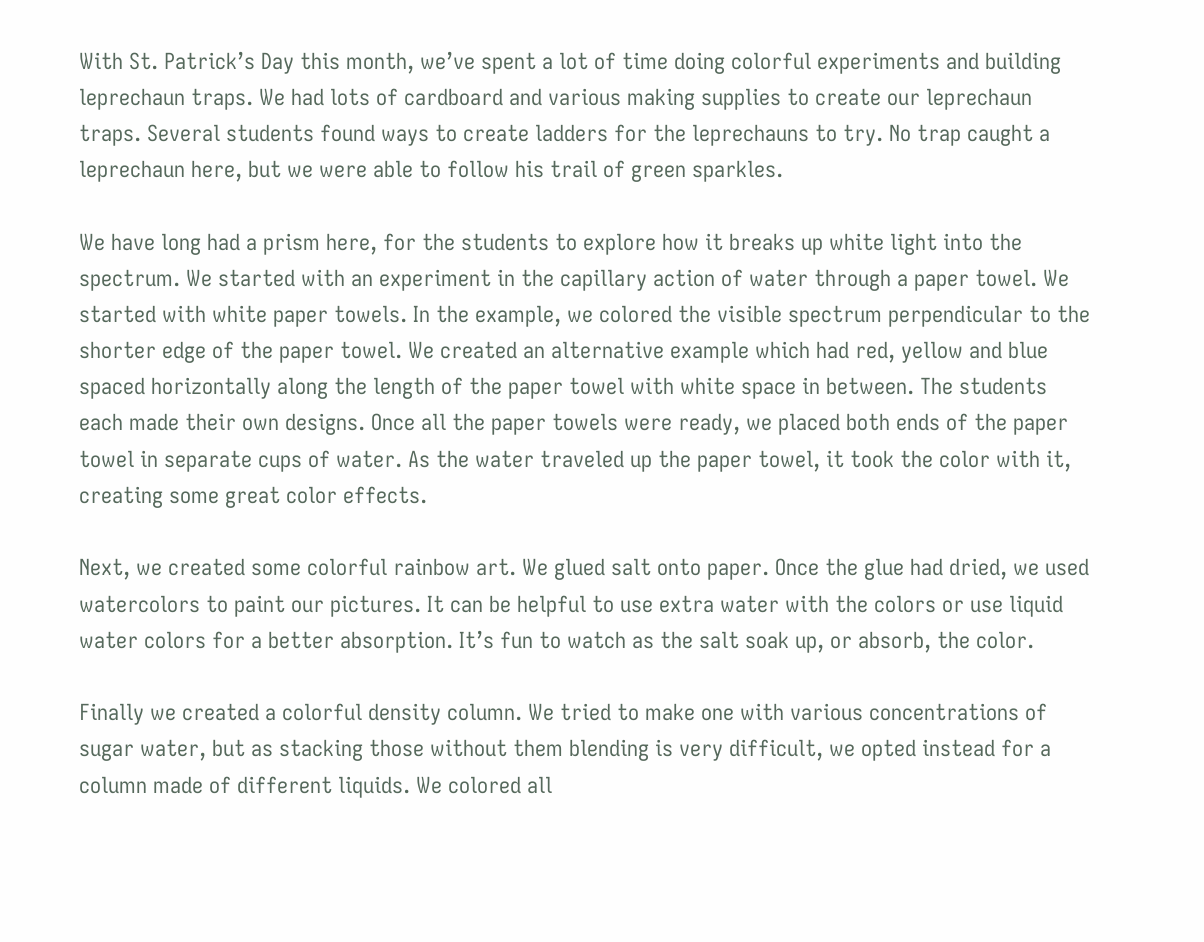With St. Patrick’s Day this month, we’ve spent a lot of time doing colorful experiments and building leprechaun traps. We had lots of cardboard and various making supplies to create our leprechaun traps. Several students found ways to create ladders for the leprechauns to try. No trap caught a leprechaun here, but we were able to follow his trail of green sparkles.

We have long had a prism here, for the students to explore how it breaks up white light into the spectrum. We started with an experiment in the capillary action of water through a paper towel. We started with white paper towels. In the example, we colored the visible spectrum perpendicular to the shorter edge of the paper towel. We created an alternative example which had red, yellow and blue spaced horizontally along the length of the paper towel with white space in between. The students each made their own designs. Once all the paper towels were ready, we placed both ends of the paper towel in separate cups of water. As the water traveled up the paper towel, it took the color with it, creating some great color effects.

Next, we created some colorful rainbow art. We glued salt onto paper. Once the glue had dried, we used watercolors to paint our pictures. It can be helpful to use extra water with the colors or use liquid water colors for a better absorption. It’s fun to watch as the salt soak up, or absorb, the color.

Finally we created a colorful density column. We tried to make one with various concentrations of sugar water, but as stacking those without them blending is very difficult, we opted instead for a column made of different liquids. We colored all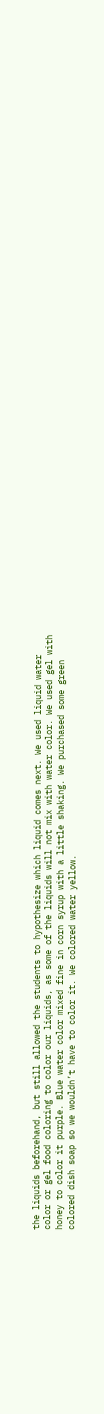the liquids beforehand, but still allowed the students to hypothesize which liquid comes next. We used liquid water color or gel food coloring to color our liquids, as some of the liquids will not mix with water color. We used gel with honey to color it purple. Blue water color mixed fine in corn syrup with a little shaking. We purchased some green colored dish soap so we wouldn’t have to color it. We colored water yellow.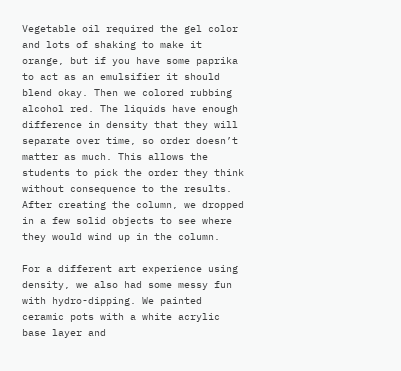Vegetable oil required the gel color and lots of shaking to make it orange, but if you have some paprika to act as an emulsifier it should blend okay. Then we colored rubbing alcohol red. The liquids have enough difference in density that they will separate over time, so order doesn’t matter as much. This allows the students to pick the order they think without consequence to the results. After creating the column, we dropped in a few solid objects to see where they would wind up in the column.

For a different art experience using density, we also had some messy fun with hydro-dipping. We painted ceramic pots with a white acrylic base layer and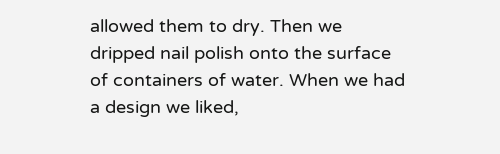allowed them to dry. Then we dripped nail polish onto the surface of containers of water. When we had a design we liked,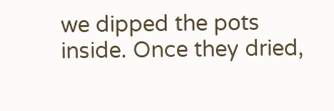we dipped the pots inside. Once they dried,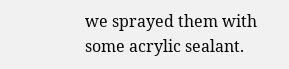we sprayed them with some acrylic sealant.